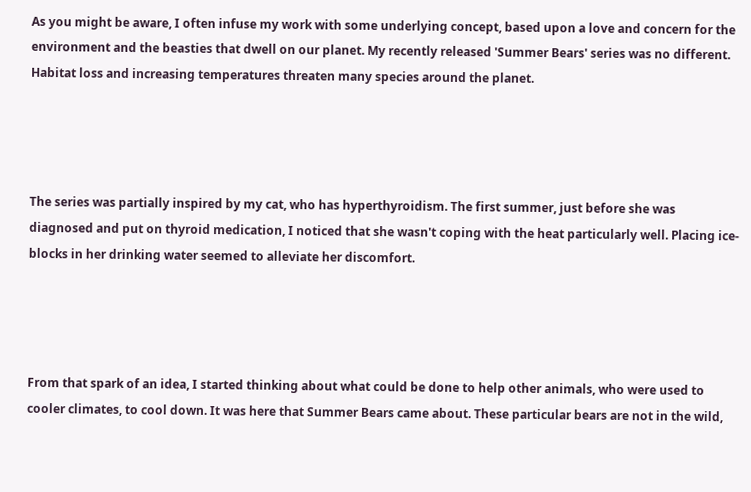As you might be aware, I often infuse my work with some underlying concept, based upon a love and concern for the environment and the beasties that dwell on our planet. My recently released 'Summer Bears' series was no different. Habitat loss and increasing temperatures threaten many species around the planet.




The series was partially inspired by my cat, who has hyperthyroidism. The first summer, just before she was diagnosed and put on thyroid medication, I noticed that she wasn't coping with the heat particularly well. Placing ice-blocks in her drinking water seemed to alleviate her discomfort.




From that spark of an idea, I started thinking about what could be done to help other animals, who were used to cooler climates, to cool down. It was here that Summer Bears came about. These particular bears are not in the wild,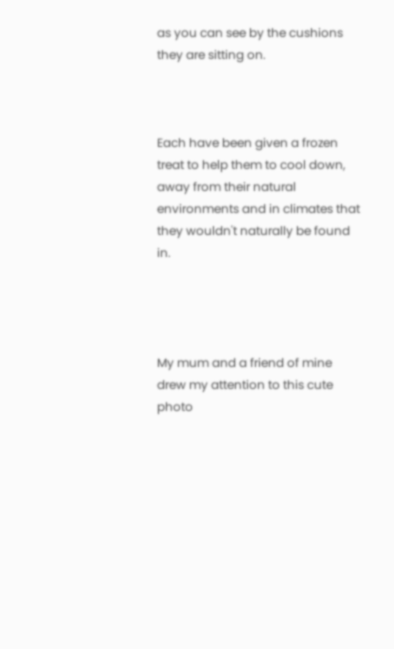as you can see by the cushions they are sitting on.



Each have been given a frozen treat to help them to cool down, away from their natural environments and in climates that they wouldn't naturally be found in.




My mum and a friend of mine drew my attention to this cute photo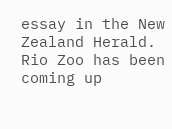essay in the New Zealand Herald. Rio Zoo has been coming up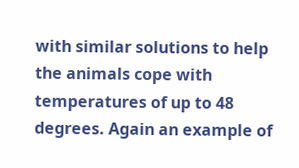with similar solutions to help the animals cope with temperatures of up to 48 degrees. Again an example of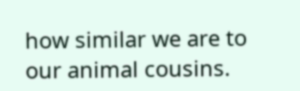how similar we are to our animal cousins.